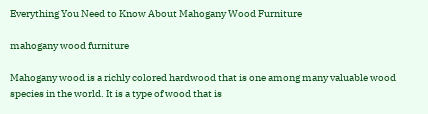Everything You Need to Know About Mahogany Wood Furniture

mahogany wood furniture

Mahogany wood is a richly colored hardwood that is one among many valuable wood species in the world. It is a type of wood that is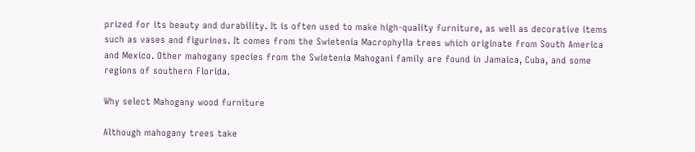prized for its beauty and durability. It is often used to make high-quality furniture, as well as decorative items such as vases and figurines. It comes from the Swietenia Macrophylla trees which originate from South America and Mexico. Other mahogany species from the Swietenia Mahogani family are found in Jamaica, Cuba, and some regions of southern Florida.

Why select Mahogany wood furniture

Although mahogany trees take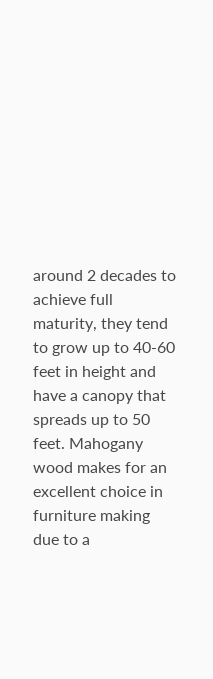around 2 decades to achieve full maturity, they tend to grow up to 40-60 feet in height and have a canopy that spreads up to 50 feet. Mahogany wood makes for an excellent choice in furniture making due to a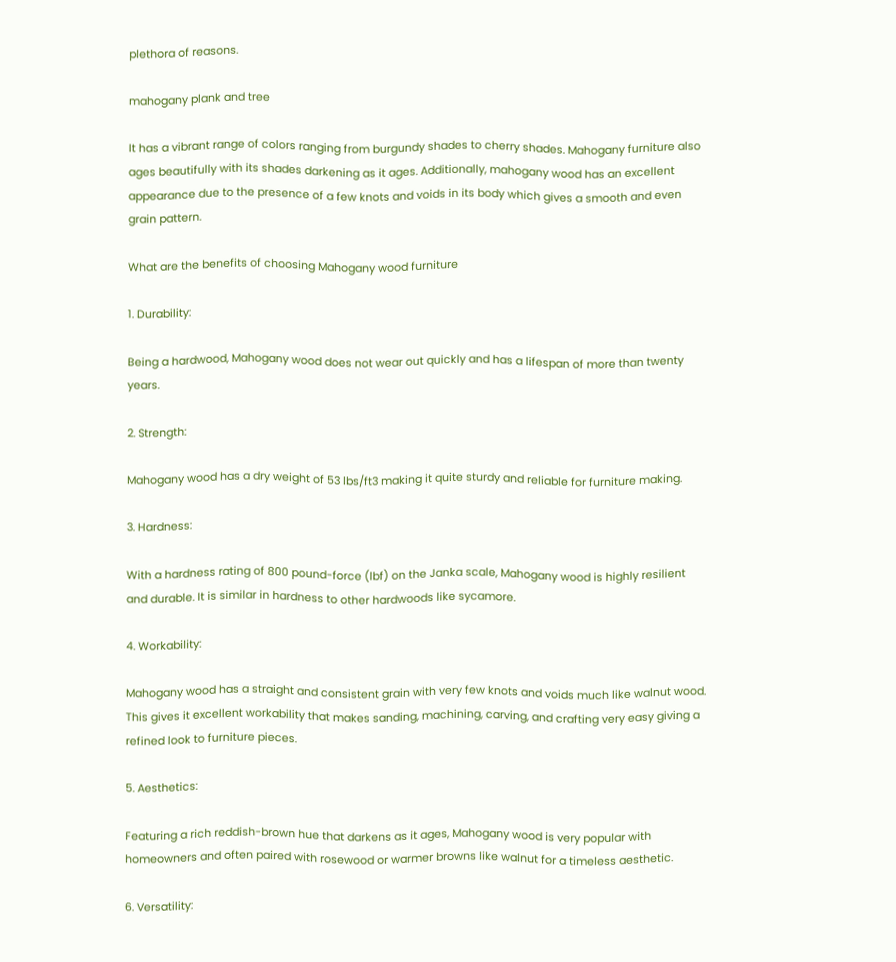plethora of reasons.

mahogany plank and tree

It has a vibrant range of colors ranging from burgundy shades to cherry shades. Mahogany furniture also ages beautifully with its shades darkening as it ages. Additionally, mahogany wood has an excellent appearance due to the presence of a few knots and voids in its body which gives a smooth and even grain pattern.

What are the benefits of choosing Mahogany wood furniture

1. Durability:

Being a hardwood, Mahogany wood does not wear out quickly and has a lifespan of more than twenty years.

2. Strength:

Mahogany wood has a dry weight of 53 lbs/ft3 making it quite sturdy and reliable for furniture making.

3. Hardness:

With a hardness rating of 800 pound-force (lbf) on the Janka scale, Mahogany wood is highly resilient and durable. It is similar in hardness to other hardwoods like sycamore.

4. Workability:

Mahogany wood has a straight and consistent grain with very few knots and voids much like walnut wood. This gives it excellent workability that makes sanding, machining, carving, and crafting very easy giving a refined look to furniture pieces.

5. Aesthetics:

Featuring a rich reddish-brown hue that darkens as it ages, Mahogany wood is very popular with homeowners and often paired with rosewood or warmer browns like walnut for a timeless aesthetic.

6. Versatility: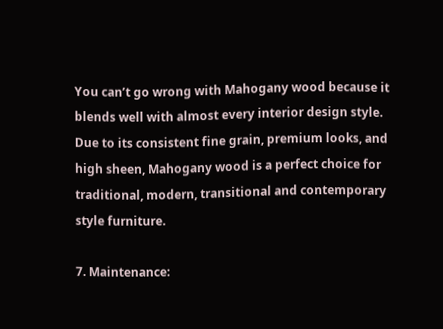You can’t go wrong with Mahogany wood because it blends well with almost every interior design style. Due to its consistent fine grain, premium looks, and high sheen, Mahogany wood is a perfect choice for traditional, modern, transitional and contemporary style furniture.

7. Maintenance: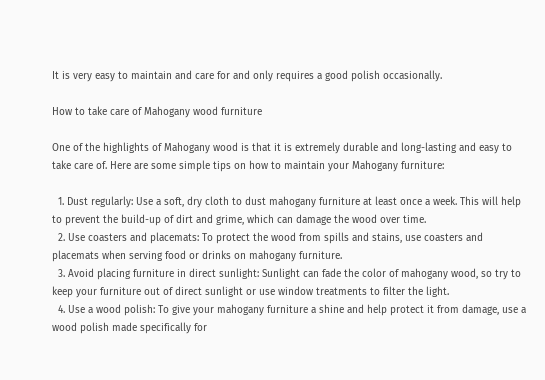It is very easy to maintain and care for and only requires a good polish occasionally.

How to take care of Mahogany wood furniture

One of the highlights of Mahogany wood is that it is extremely durable and long-lasting and easy to take care of. Here are some simple tips on how to maintain your Mahogany furniture:

  1. Dust regularly: Use a soft, dry cloth to dust mahogany furniture at least once a week. This will help to prevent the build-up of dirt and grime, which can damage the wood over time.
  2. Use coasters and placemats: To protect the wood from spills and stains, use coasters and placemats when serving food or drinks on mahogany furniture.
  3. Avoid placing furniture in direct sunlight: Sunlight can fade the color of mahogany wood, so try to keep your furniture out of direct sunlight or use window treatments to filter the light.
  4. Use a wood polish: To give your mahogany furniture a shine and help protect it from damage, use a wood polish made specifically for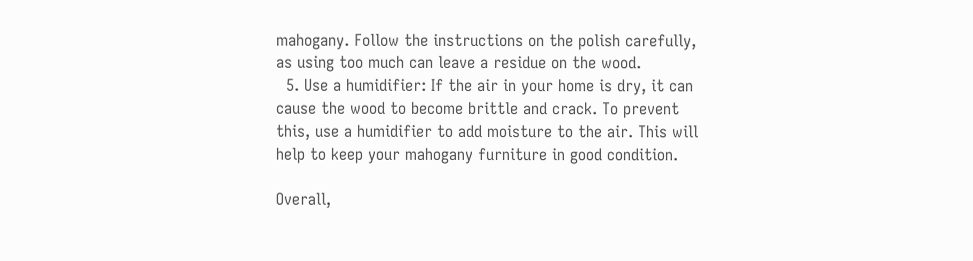mahogany. Follow the instructions on the polish carefully, as using too much can leave a residue on the wood.
  5. Use a humidifier: If the air in your home is dry, it can cause the wood to become brittle and crack. To prevent this, use a humidifier to add moisture to the air. This will help to keep your mahogany furniture in good condition.

Overall,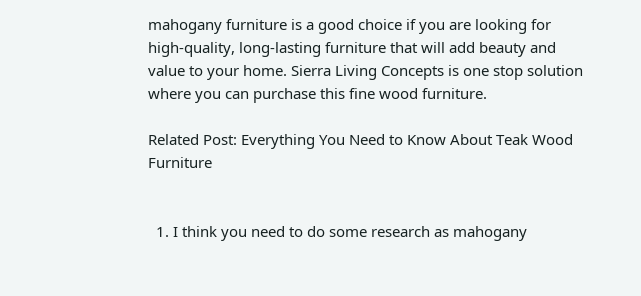mahogany furniture is a good choice if you are looking for high-quality, long-lasting furniture that will add beauty and value to your home. Sierra Living Concepts is one stop solution where you can purchase this fine wood furniture.

Related Post: Everything You Need to Know About Teak Wood Furniture


  1. I think you need to do some research as mahogany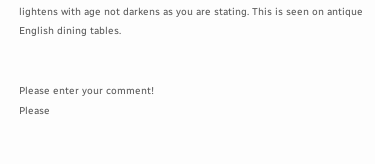lightens with age not darkens as you are stating. This is seen on antique English dining tables.


Please enter your comment!
Please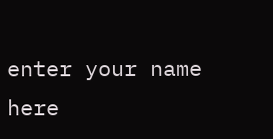enter your name here